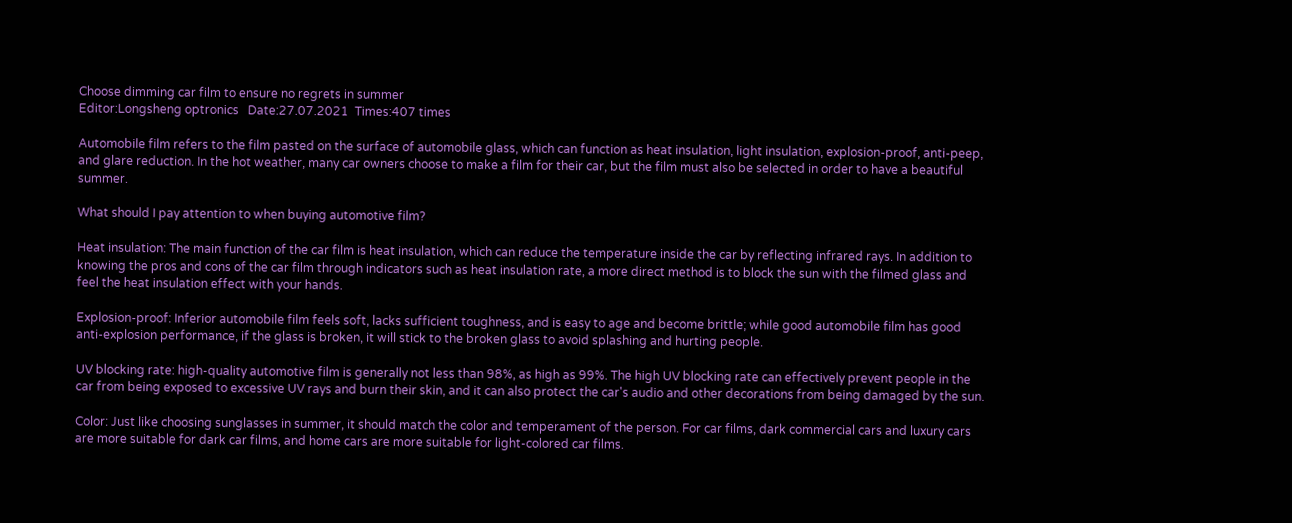Choose dimming car film to ensure no regrets in summer
Editor:Longsheng optronics   Date:27.07.2021  Times:407 times

Automobile film refers to the film pasted on the surface of automobile glass, which can function as heat insulation, light insulation, explosion-proof, anti-peep, and glare reduction. In the hot weather, many car owners choose to make a film for their car, but the film must also be selected in order to have a beautiful summer.

What should I pay attention to when buying automotive film?

Heat insulation: The main function of the car film is heat insulation, which can reduce the temperature inside the car by reflecting infrared rays. In addition to knowing the pros and cons of the car film through indicators such as heat insulation rate, a more direct method is to block the sun with the filmed glass and feel the heat insulation effect with your hands.

Explosion-proof: Inferior automobile film feels soft, lacks sufficient toughness, and is easy to age and become brittle; while good automobile film has good anti-explosion performance, if the glass is broken, it will stick to the broken glass to avoid splashing and hurting people.

UV blocking rate: high-quality automotive film is generally not less than 98%, as high as 99%. The high UV blocking rate can effectively prevent people in the car from being exposed to excessive UV rays and burn their skin, and it can also protect the car's audio and other decorations from being damaged by the sun.

Color: Just like choosing sunglasses in summer, it should match the color and temperament of the person. For car films, dark commercial cars and luxury cars are more suitable for dark car films, and home cars are more suitable for light-colored car films.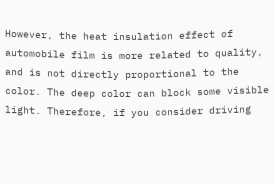However, the heat insulation effect of automobile film is more related to quality, and is not directly proportional to the color. The deep color can block some visible light. Therefore, if you consider driving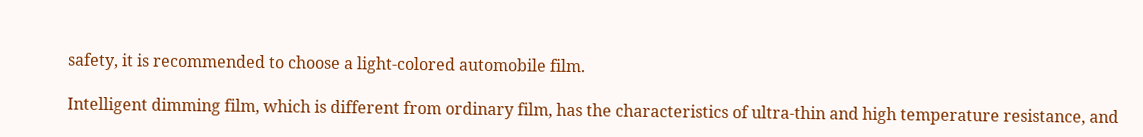safety, it is recommended to choose a light-colored automobile film.

Intelligent dimming film, which is different from ordinary film, has the characteristics of ultra-thin and high temperature resistance, and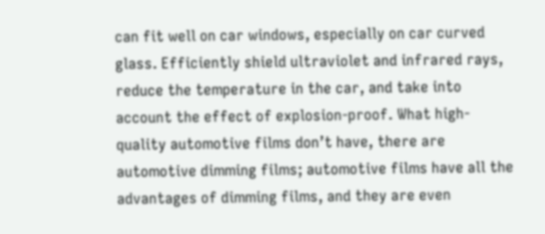can fit well on car windows, especially on car curved glass. Efficiently shield ultraviolet and infrared rays, reduce the temperature in the car, and take into account the effect of explosion-proof. What high-quality automotive films don’t have, there are automotive dimming films; automotive films have all the advantages of dimming films, and they are even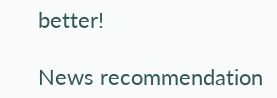better!

News recommendation